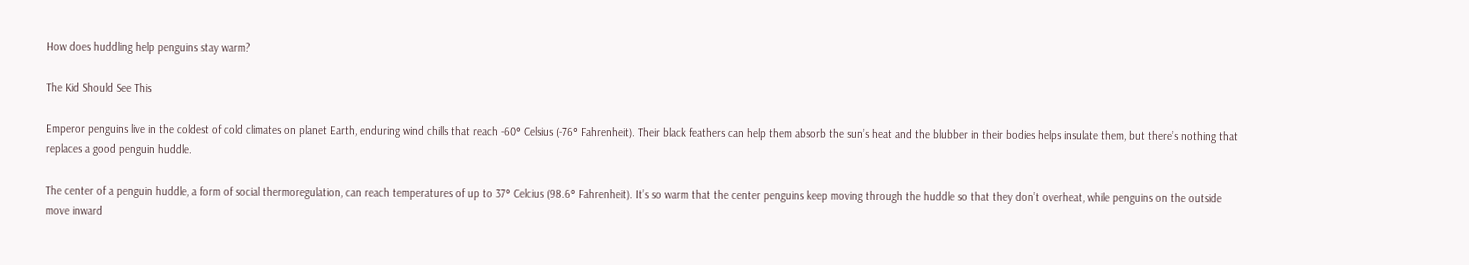How does huddling help penguins stay warm?

The Kid Should See This

Emperor penguins live in the coldest of cold climates on planet Earth, enduring wind chills that reach -60° Celsius (-76° Fahrenheit). Their black feathers can help them absorb the sun’s heat and the blubber in their bodies helps insulate them, but there’s nothing that replaces a good penguin huddle.

The center of a penguin huddle, a form of social thermoregulation, can reach temperatures of up to 37° Celcius (98.6° Fahrenheit). It’s so warm that the center penguins keep moving through the huddle so that they don’t overheat, while penguins on the outside move inward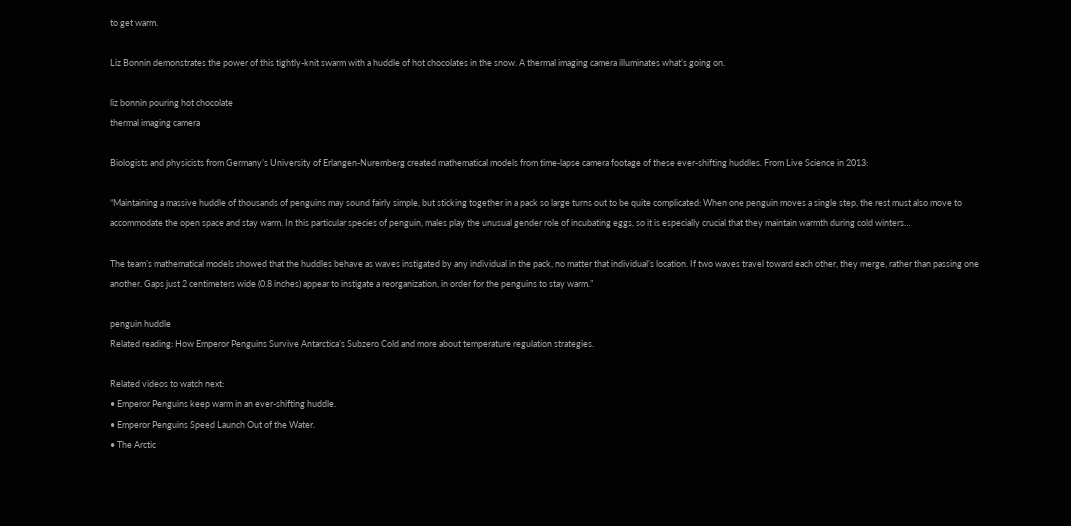to get warm.

Liz Bonnin demonstrates the power of this tightly-knit swarm with a huddle of hot chocolates in the snow. A thermal imaging camera illuminates what’s going on.

liz bonnin pouring hot chocolate
thermal imaging camera

Biologists and physicists from Germany’s University of Erlangen-Nuremberg created mathematical models from time-lapse camera footage of these ever-shifting huddles. From Live Science in 2013:

“Maintaining a massive huddle of thousands of penguins may sound fairly simple, but sticking together in a pack so large turns out to be quite complicated: When one penguin moves a single step, the rest must also move to accommodate the open space and stay warm. In this particular species of penguin, males play the unusual gender role of incubating eggs, so it is especially crucial that they maintain warmth during cold winters…

The team’s mathematical models showed that the huddles behave as waves instigated by any individual in the pack, no matter that individual’s location. If two waves travel toward each other, they merge, rather than passing one another. Gaps just 2 centimeters wide (0.8 inches) appear to instigate a reorganization, in order for the penguins to stay warm.”

penguin huddle
Related reading: How Emperor Penguins Survive Antarctica’s Subzero Cold and more about temperature regulation strategies.

Related videos to watch next:
• Emperor Penguins keep warm in an ever-shifting huddle.
• Emperor Penguins Speed Launch Out of the Water.
• The Arctic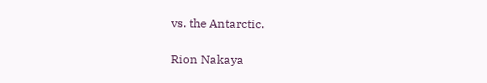vs. the Antarctic.

Rion Nakaya